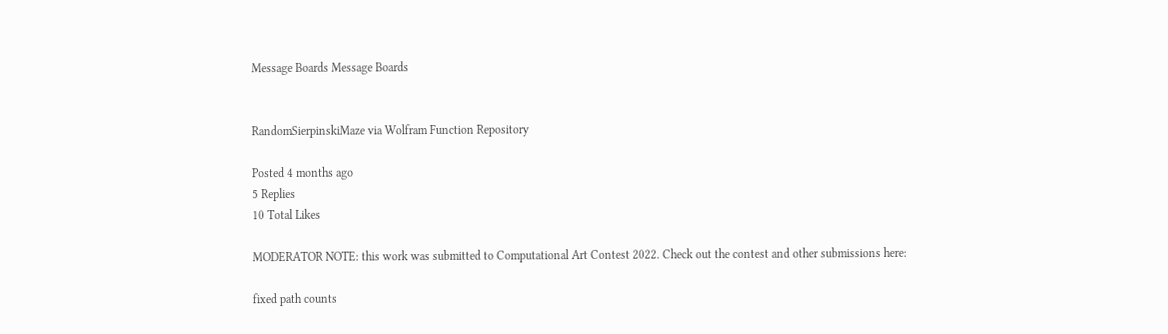Message Boards Message Boards


RandomSierpinskiMaze via Wolfram Function Repository

Posted 4 months ago
5 Replies
10 Total Likes

MODERATOR NOTE: this work was submitted to Computational Art Contest 2022. Check out the contest and other submissions here:

fixed path counts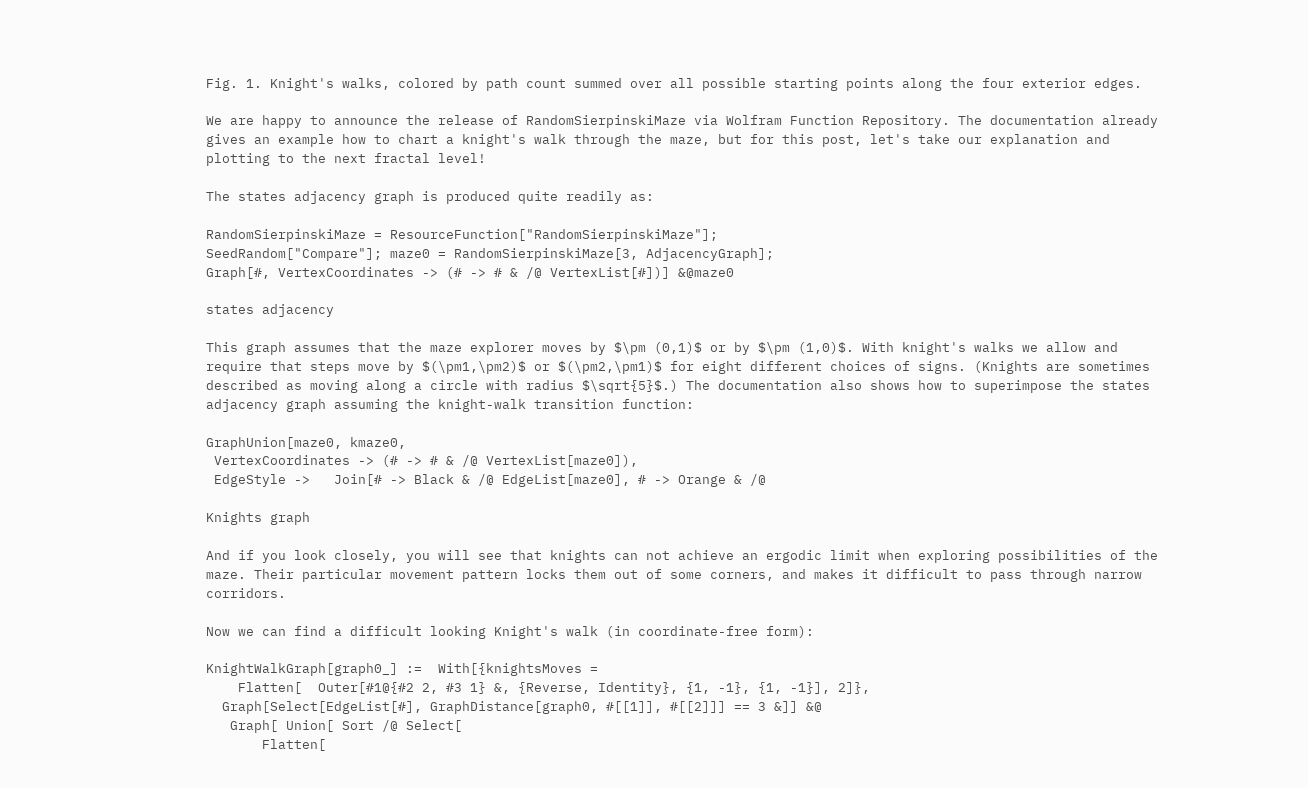Fig. 1. Knight's walks, colored by path count summed over all possible starting points along the four exterior edges.

We are happy to announce the release of RandomSierpinskiMaze via Wolfram Function Repository. The documentation already gives an example how to chart a knight's walk through the maze, but for this post, let's take our explanation and plotting to the next fractal level!

The states adjacency graph is produced quite readily as:

RandomSierpinskiMaze = ResourceFunction["RandomSierpinskiMaze"];
SeedRandom["Compare"]; maze0 = RandomSierpinskiMaze[3, AdjacencyGraph];
Graph[#, VertexCoordinates -> (# -> # & /@ VertexList[#])] &@maze0

states adjacency

This graph assumes that the maze explorer moves by $\pm (0,1)$ or by $\pm (1,0)$. With knight's walks we allow and require that steps move by $(\pm1,\pm2)$ or $(\pm2,\pm1)$ for eight different choices of signs. (Knights are sometimes described as moving along a circle with radius $\sqrt{5}$.) The documentation also shows how to superimpose the states adjacency graph assuming the knight-walk transition function:

GraphUnion[maze0, kmaze0,
 VertexCoordinates -> (# -> # & /@ VertexList[maze0]),
 EdgeStyle ->   Join[# -> Black & /@ EdgeList[maze0], # -> Orange & /@

Knights graph

And if you look closely, you will see that knights can not achieve an ergodic limit when exploring possibilities of the maze. Their particular movement pattern locks them out of some corners, and makes it difficult to pass through narrow corridors.

Now we can find a difficult looking Knight's walk (in coordinate-free form):

KnightWalkGraph[graph0_] :=  With[{knightsMoves =
    Flatten[  Outer[#1@{#2 2, #3 1} &, {Reverse, Identity}, {1, -1}, {1, -1}], 2]},
  Graph[Select[EdgeList[#], GraphDistance[graph0, #[[1]], #[[2]]] == 3 &]] &@
   Graph[ Union[ Sort /@ Select[
       Flatten[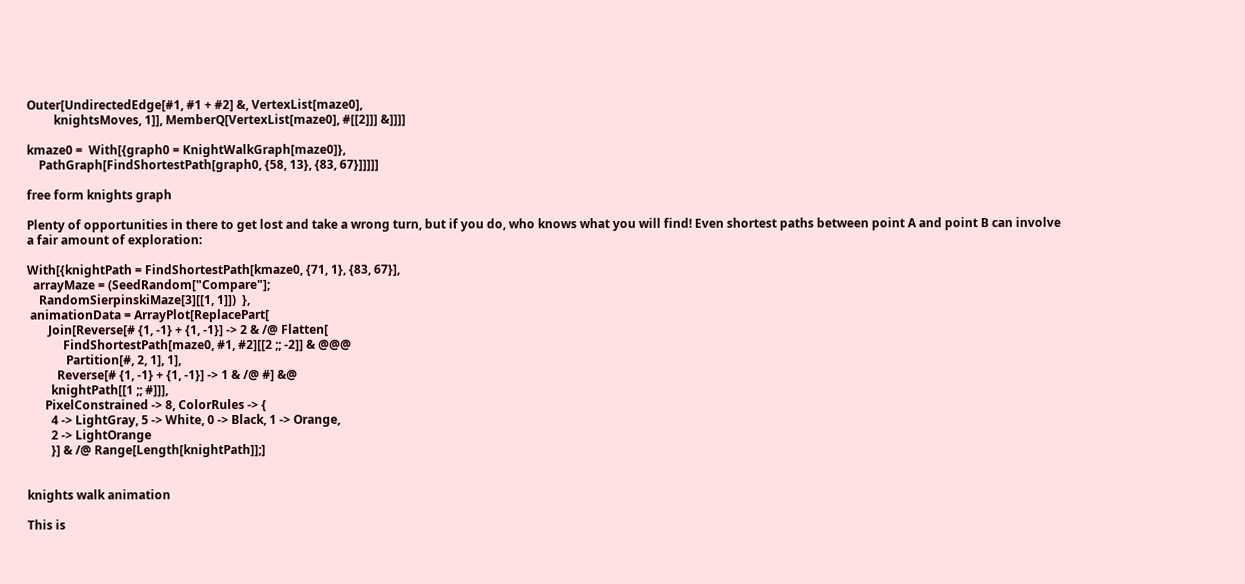Outer[UndirectedEdge[#1, #1 + #2] &, VertexList[maze0],
         knightsMoves, 1]], MemberQ[VertexList[maze0], #[[2]]] &]]]]

kmaze0 =  With[{graph0 = KnightWalkGraph[maze0]},
    PathGraph[FindShortestPath[graph0, {58, 13}, {83, 67}]]]]]

free form knights graph

Plenty of opportunities in there to get lost and take a wrong turn, but if you do, who knows what you will find! Even shortest paths between point A and point B can involve a fair amount of exploration:

With[{knightPath = FindShortestPath[kmaze0, {71, 1}, {83, 67}],
  arrayMaze = (SeedRandom["Compare"];
    RandomSierpinskiMaze[3][[1, 1]])  },
 animationData = ArrayPlot[ReplacePart[
       Join[Reverse[# {1, -1} + {1, -1}] -> 2 & /@ Flatten[
            FindShortestPath[maze0, #1, #2][[2 ;; -2]] & @@@
             Partition[#, 2, 1], 1],
          Reverse[# {1, -1} + {1, -1}] -> 1 & /@ #] &@
        knightPath[[1 ;; #]]],
      PixelConstrained -> 8, ColorRules -> {
        4 -> LightGray, 5 -> White, 0 -> Black, 1 -> Orange,
        2 -> LightOrange
        }] & /@ Range[Length[knightPath]];]


knights walk animation

This is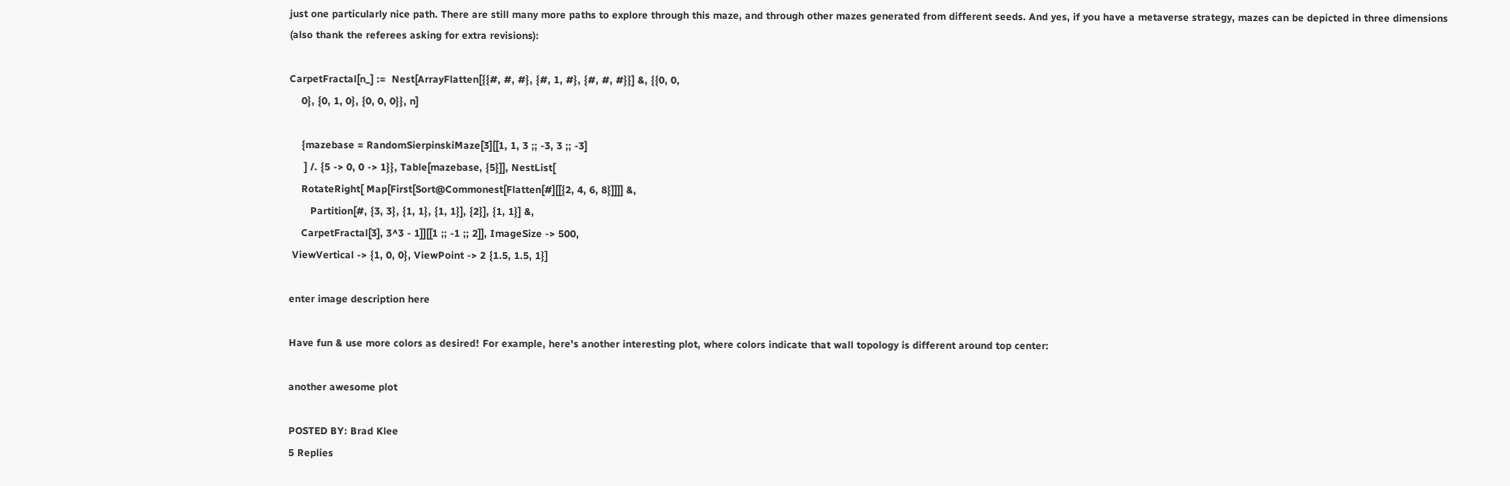just one particularly nice path. There are still many more paths to explore through this maze, and through other mazes generated from different seeds. And yes, if you have a metaverse strategy, mazes can be depicted in three dimensions (also thank the referees asking for extra revisions):

CarpetFractal[n_] :=  Nest[ArrayFlatten[{{#, #, #}, {#, 1, #}, {#, #, #}}] &, {{0, 0,
    0}, {0, 1, 0}, {0, 0, 0}}, n]

    {mazebase = RandomSierpinskiMaze[3][[1, 1, 3 ;; -3, 3 ;; -3]
     ] /. {5 -> 0, 0 -> 1}}, Table[mazebase, {5}]], NestList[
    RotateRight[ Map[First[Sort@Commonest[Flatten[#][[{2, 4, 6, 8}]]]] &,
       Partition[#, {3, 3}, {1, 1}, {1, 1}], {2}], {1, 1}] &,
    CarpetFractal[3], 3^3 - 1]][[1 ;; -1 ;; 2]], ImageSize -> 500,
 ViewVertical -> {1, 0, 0}, ViewPoint -> 2 {1.5, 1.5, 1}]

enter image description here

Have fun & use more colors as desired! For example, here's another interesting plot, where colors indicate that wall topology is different around top center:

another awesome plot

POSTED BY: Brad Klee
5 Replies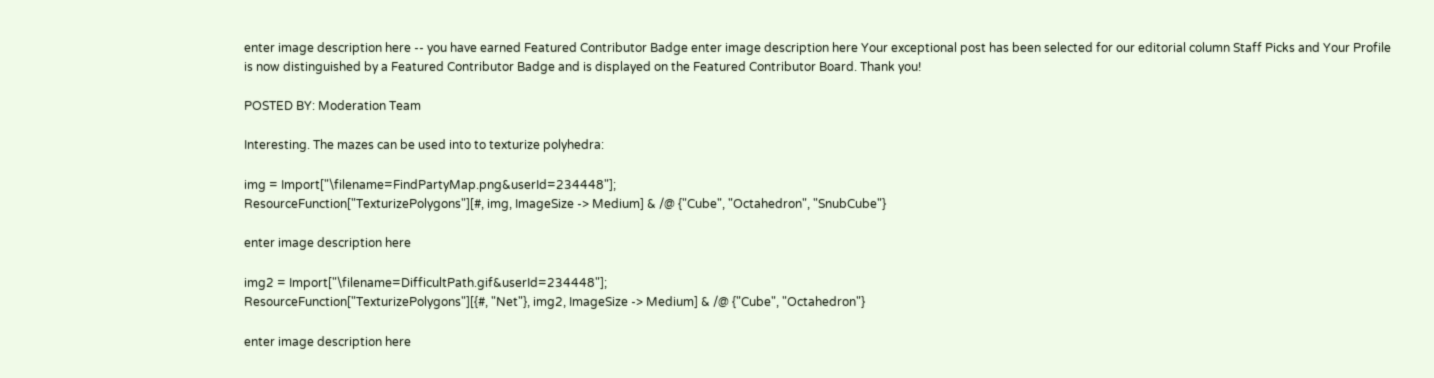enter image description here -- you have earned Featured Contributor Badge enter image description here Your exceptional post has been selected for our editorial column Staff Picks and Your Profile is now distinguished by a Featured Contributor Badge and is displayed on the Featured Contributor Board. Thank you!

POSTED BY: Moderation Team

Interesting. The mazes can be used into to texturize polyhedra:

img = Import["\filename=FindPartyMap.png&userId=234448"];
ResourceFunction["TexturizePolygons"][#, img, ImageSize -> Medium] & /@ {"Cube", "Octahedron", "SnubCube"}

enter image description here

img2 = Import["\filename=DifficultPath.gif&userId=234448"];
ResourceFunction["TexturizePolygons"][{#, "Net"}, img2, ImageSize -> Medium] & /@ {"Cube", "Octahedron"}

enter image description here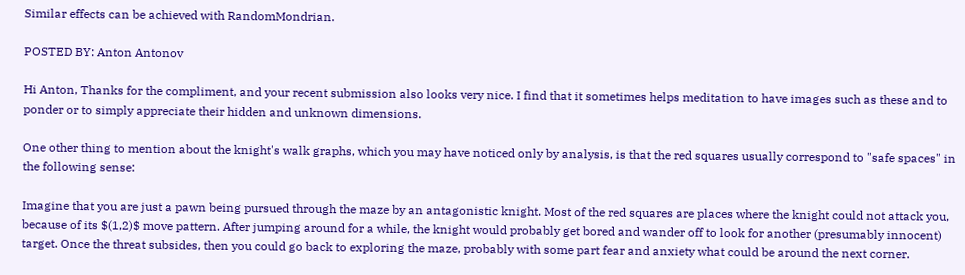Similar effects can be achieved with RandomMondrian.

POSTED BY: Anton Antonov

Hi Anton, Thanks for the compliment, and your recent submission also looks very nice. I find that it sometimes helps meditation to have images such as these and to ponder or to simply appreciate their hidden and unknown dimensions.

One other thing to mention about the knight's walk graphs, which you may have noticed only by analysis, is that the red squares usually correspond to "safe spaces" in the following sense:

Imagine that you are just a pawn being pursued through the maze by an antagonistic knight. Most of the red squares are places where the knight could not attack you, because of its $(1,2)$ move pattern. After jumping around for a while, the knight would probably get bored and wander off to look for another (presumably innocent) target. Once the threat subsides, then you could go back to exploring the maze, probably with some part fear and anxiety what could be around the next corner.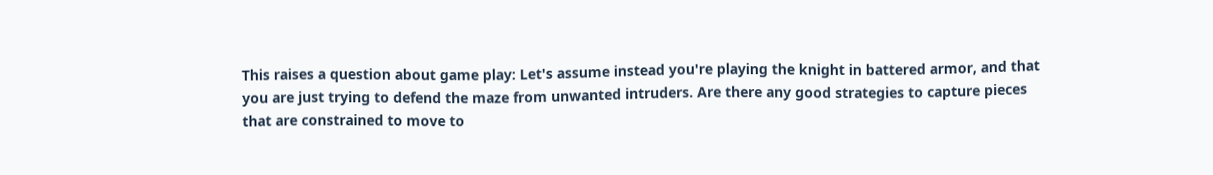This raises a question about game play: Let's assume instead you're playing the knight in battered armor, and that you are just trying to defend the maze from unwanted intruders. Are there any good strategies to capture pieces that are constrained to move to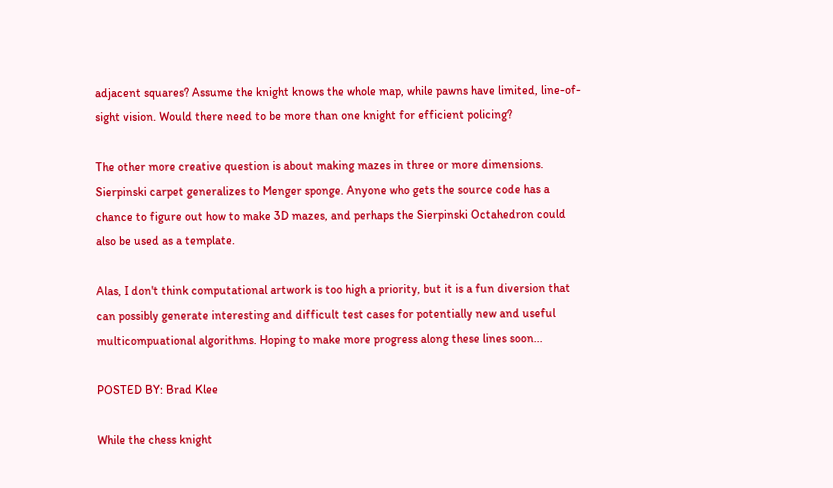adjacent squares? Assume the knight knows the whole map, while pawns have limited, line-of-sight vision. Would there need to be more than one knight for efficient policing?

The other more creative question is about making mazes in three or more dimensions. Sierpinski carpet generalizes to Menger sponge. Anyone who gets the source code has a chance to figure out how to make 3D mazes, and perhaps the Sierpinski Octahedron could also be used as a template.

Alas, I don't think computational artwork is too high a priority, but it is a fun diversion that can possibly generate interesting and difficult test cases for potentially new and useful multicompuational algorithms. Hoping to make more progress along these lines soon...

POSTED BY: Brad Klee

While the chess knight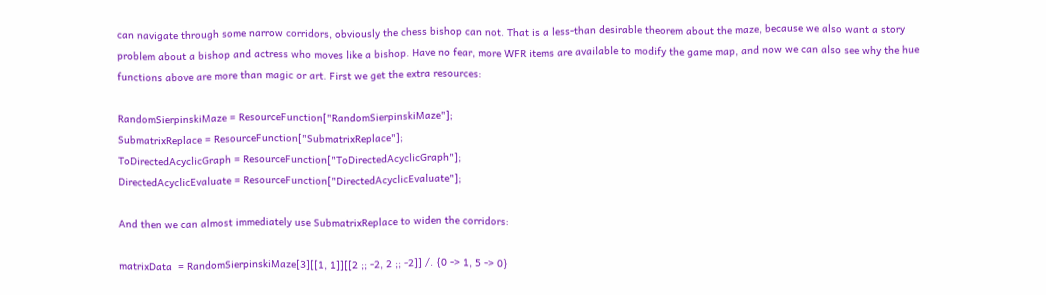can navigate through some narrow corridors, obviously the chess bishop can not. That is a less-than desirable theorem about the maze, because we also want a story problem about a bishop and actress who moves like a bishop. Have no fear, more WFR items are available to modify the game map, and now we can also see why the hue functions above are more than magic or art. First we get the extra resources:

RandomSierpinskiMaze = ResourceFunction["RandomSierpinskiMaze"];
SubmatrixReplace = ResourceFunction["SubmatrixReplace"];
ToDirectedAcyclicGraph = ResourceFunction["ToDirectedAcyclicGraph"];
DirectedAcyclicEvaluate = ResourceFunction["DirectedAcyclicEvaluate"];

And then we can almost immediately use SubmatrixReplace to widen the corridors:

matrixData  = RandomSierpinskiMaze[3][[1, 1]][[2 ;; -2, 2 ;; -2]] /. {0 -> 1, 5 -> 0}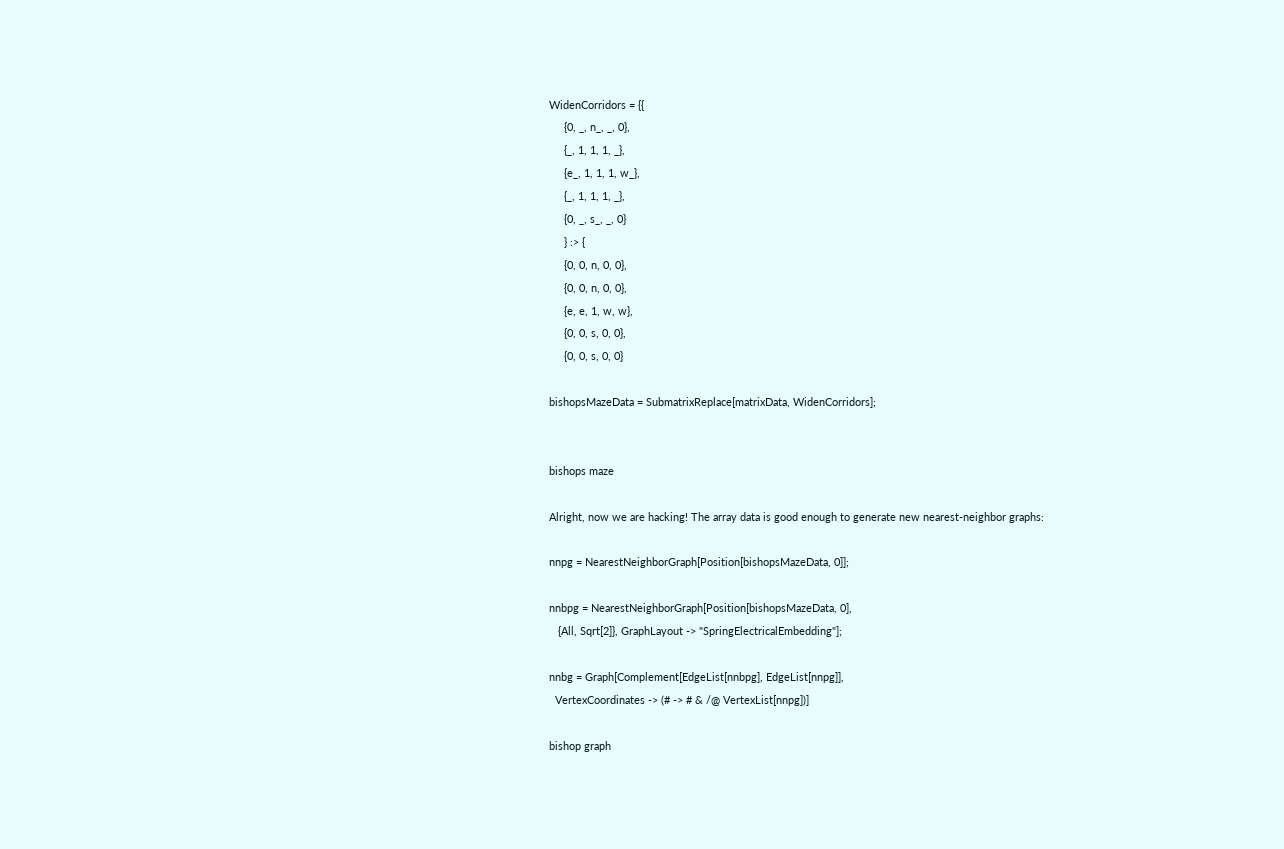WidenCorridors = {{
     {0, _, n_, _, 0},
     {_, 1, 1, 1, _},
     {e_, 1, 1, 1, w_},
     {_, 1, 1, 1, _},
     {0, _, s_, _, 0}
     } :> {
     {0, 0, n, 0, 0},
     {0, 0, n, 0, 0},
     {e, e, 1, w, w},
     {0, 0, s, 0, 0},
     {0, 0, s, 0, 0}

bishopsMazeData = SubmatrixReplace[matrixData, WidenCorridors];


bishops maze

Alright, now we are hacking! The array data is good enough to generate new nearest-neighbor graphs:

nnpg = NearestNeighborGraph[Position[bishopsMazeData, 0]];

nnbpg = NearestNeighborGraph[Position[bishopsMazeData, 0],
   {All, Sqrt[2]}, GraphLayout -> "SpringElectricalEmbedding"];

nnbg = Graph[Complement[EdgeList[nnbpg], EdgeList[nnpg]],
  VertexCoordinates -> (# -> # & /@ VertexList[nnpg])]

bishop graph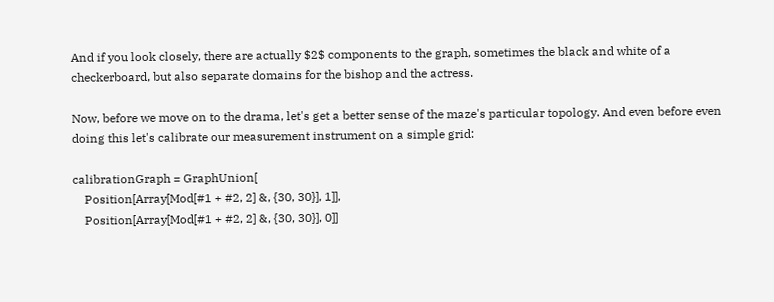And if you look closely, there are actually $2$ components to the graph, sometimes the black and white of a checkerboard, but also separate domains for the bishop and the actress.

Now, before we move on to the drama, let's get a better sense of the maze's particular topology. And even before even doing this let's calibrate our measurement instrument on a simple grid:

calibrationGraph = GraphUnion[
    Position[Array[Mod[#1 + #2, 2] &, {30, 30}], 1]],
    Position[Array[Mod[#1 + #2, 2] &, {30, 30}], 0]]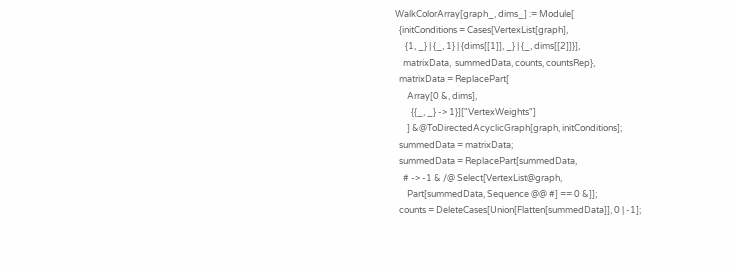WalkColorArray[graph_, dims_] := Module[
  {initConditions = Cases[VertexList[graph],
     {1, _} | {_, 1} | {dims[[1]], _} | {_, dims[[2]]}],
    matrixData,  summedData, counts, countsRep},
  matrixData = ReplacePart[
      Array[0 &, dims],
        {{_, _} -> 1}]["VertexWeights"]
      ] &@ToDirectedAcyclicGraph[graph, initConditions];
  summedData = matrixData;
  summedData = ReplacePart[summedData,
    # -> -1 & /@ Select[VertexList@graph,
      Part[summedData, Sequence @@ #] == 0 &]];
  counts = DeleteCases[Union[Flatten[summedData]], 0 | -1];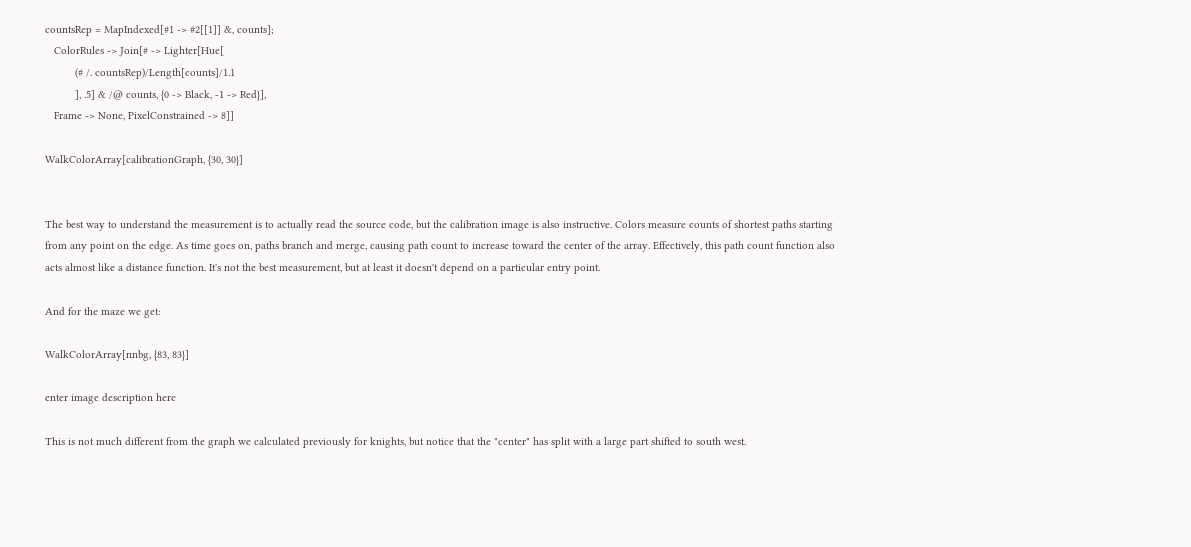countsRep = MapIndexed[#1 -> #2[[1]] &, counts];
   ColorRules -> Join[# -> Lighter[Hue[
          (# /. countsRep)/Length[counts]/1.1
          ], .5] & /@ counts, {0 -> Black, -1 -> Red}],
   Frame -> None, PixelConstrained -> 8]]

WalkColorArray[calibrationGraph, {30, 30}]


The best way to understand the measurement is to actually read the source code, but the calibration image is also instructive. Colors measure counts of shortest paths starting from any point on the edge. As time goes on, paths branch and merge, causing path count to increase toward the center of the array. Effectively, this path count function also acts almost like a distance function. It's not the best measurement, but at least it doesn't depend on a particular entry point.

And for the maze we get:

WalkColorArray[nnbg, {83, 83}]

enter image description here

This is not much different from the graph we calculated previously for knights, but notice that the "center" has split with a large part shifted to south west.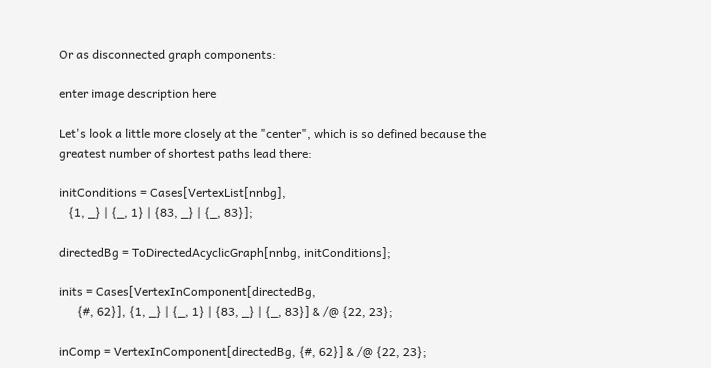Or as disconnected graph components:

enter image description here

Let's look a little more closely at the "center", which is so defined because the greatest number of shortest paths lead there:

initConditions = Cases[VertexList[nnbg],
   {1, _} | {_, 1} | {83, _} | {_, 83}];

directedBg = ToDirectedAcyclicGraph[nnbg, initConditions];

inits = Cases[VertexInComponent[directedBg,
      {#, 62}], {1, _} | {_, 1} | {83, _} | {_, 83}] & /@ {22, 23};

inComp = VertexInComponent[directedBg, {#, 62}] & /@ {22, 23};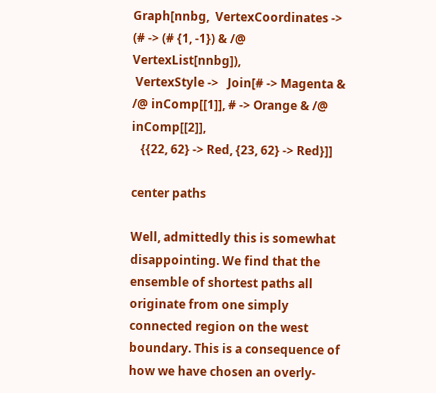Graph[nnbg,  VertexCoordinates -> (# -> (# {1, -1}) & /@ VertexList[nnbg]),
 VertexStyle ->   Join[# -> Magenta & /@ inComp[[1]], # -> Orange & /@ inComp[[2]],
   {{22, 62} -> Red, {23, 62} -> Red}]]

center paths

Well, admittedly this is somewhat disappointing. We find that the ensemble of shortest paths all originate from one simply connected region on the west boundary. This is a consequence of how we have chosen an overly-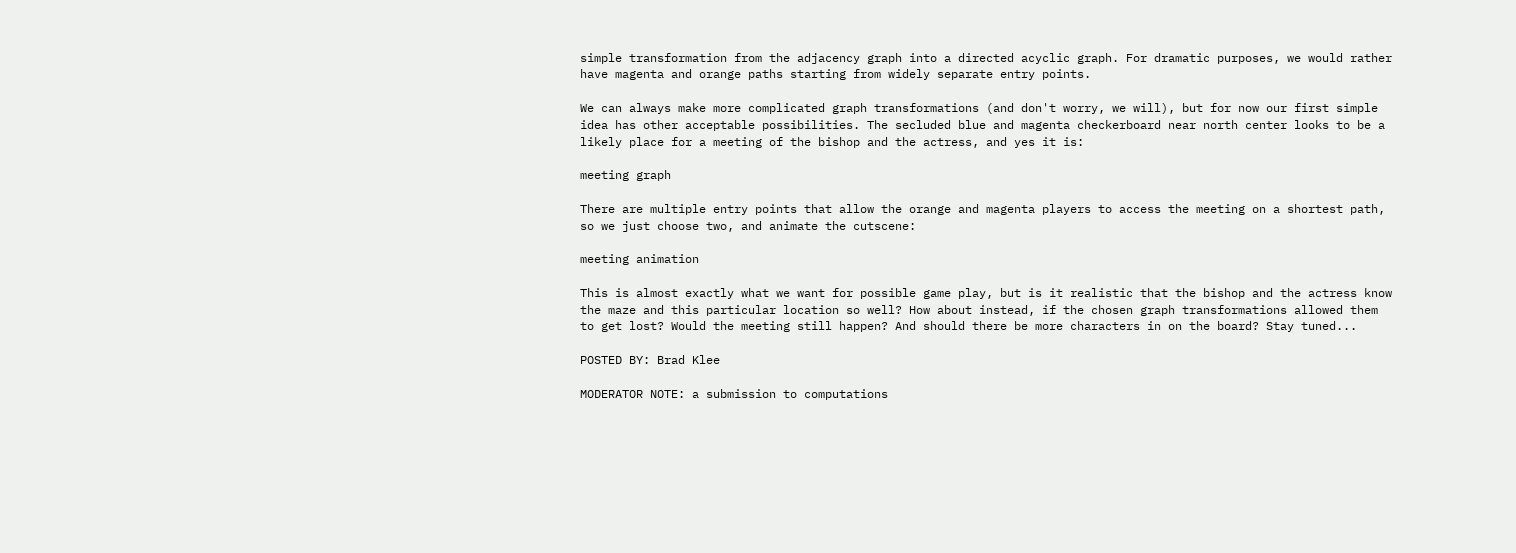simple transformation from the adjacency graph into a directed acyclic graph. For dramatic purposes, we would rather have magenta and orange paths starting from widely separate entry points.

We can always make more complicated graph transformations (and don't worry, we will), but for now our first simple idea has other acceptable possibilities. The secluded blue and magenta checkerboard near north center looks to be a likely place for a meeting of the bishop and the actress, and yes it is:

meeting graph

There are multiple entry points that allow the orange and magenta players to access the meeting on a shortest path, so we just choose two, and animate the cutscene:

meeting animation

This is almost exactly what we want for possible game play, but is it realistic that the bishop and the actress know the maze and this particular location so well? How about instead, if the chosen graph transformations allowed them to get lost? Would the meeting still happen? And should there be more characters in on the board? Stay tuned...

POSTED BY: Brad Klee

MODERATOR NOTE: a submission to computations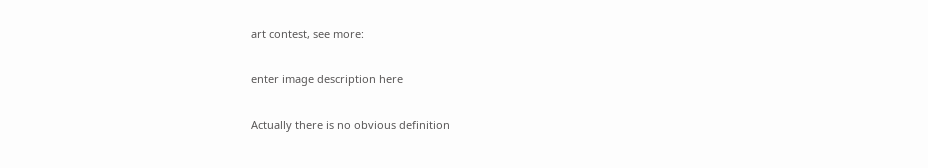art contest, see more:

enter image description here

Actually there is no obvious definition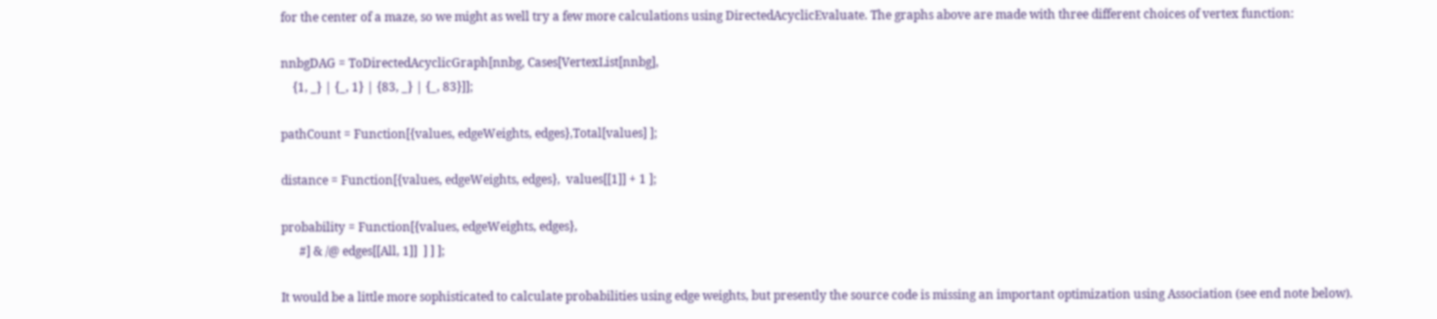for the center of a maze, so we might as well try a few more calculations using DirectedAcyclicEvaluate. The graphs above are made with three different choices of vertex function:

nnbgDAG = ToDirectedAcyclicGraph[nnbg, Cases[VertexList[nnbg],
    {1, _} | {_, 1} | {83, _} | {_, 83}]];

pathCount = Function[{values, edgeWeights, edges},Total[values] ];

distance = Function[{values, edgeWeights, edges},  values[[1]] + 1 ];

probability = Function[{values, edgeWeights, edges},
      #] & /@ edges[[All, 1]]  ] ] ];

It would be a little more sophisticated to calculate probabilities using edge weights, but presently the source code is missing an important optimization using Association (see end note below).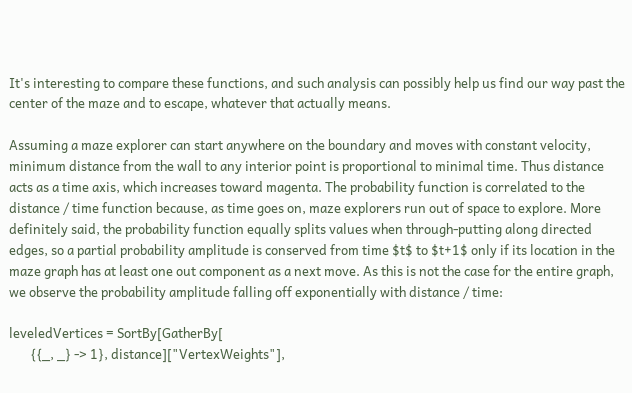It's interesting to compare these functions, and such analysis can possibly help us find our way past the center of the maze and to escape, whatever that actually means.

Assuming a maze explorer can start anywhere on the boundary and moves with constant velocity, minimum distance from the wall to any interior point is proportional to minimal time. Thus distance acts as a time axis, which increases toward magenta. The probability function is correlated to the distance / time function because, as time goes on, maze explorers run out of space to explore. More definitely said, the probability function equally splits values when through-putting along directed edges, so a partial probability amplitude is conserved from time $t$ to $t+1$ only if its location in the maze graph has at least one out component as a next move. As this is not the case for the entire graph, we observe the probability amplitude falling off exponentially with distance / time:

leveledVertices = SortBy[GatherBy[
       {{_, _} -> 1}, distance]["VertexWeights"],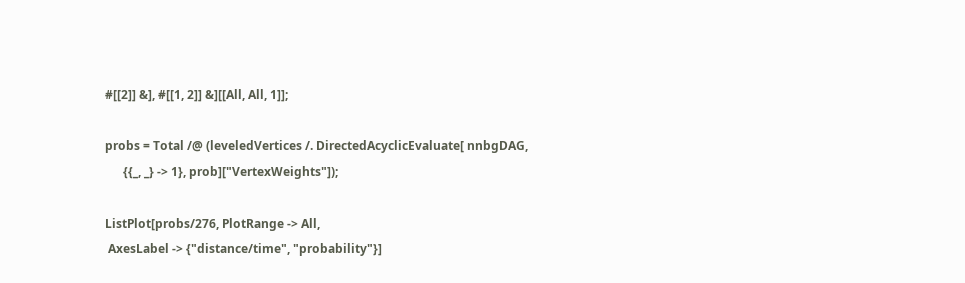#[[2]] &], #[[1, 2]] &][[All, All, 1]];

probs = Total /@ (leveledVertices /. DirectedAcyclicEvaluate[ nnbgDAG,
      {{_, _} -> 1}, prob]["VertexWeights"]);

ListPlot[probs/276, PlotRange -> All,
 AxesLabel -> {"distance/time", "probability"}]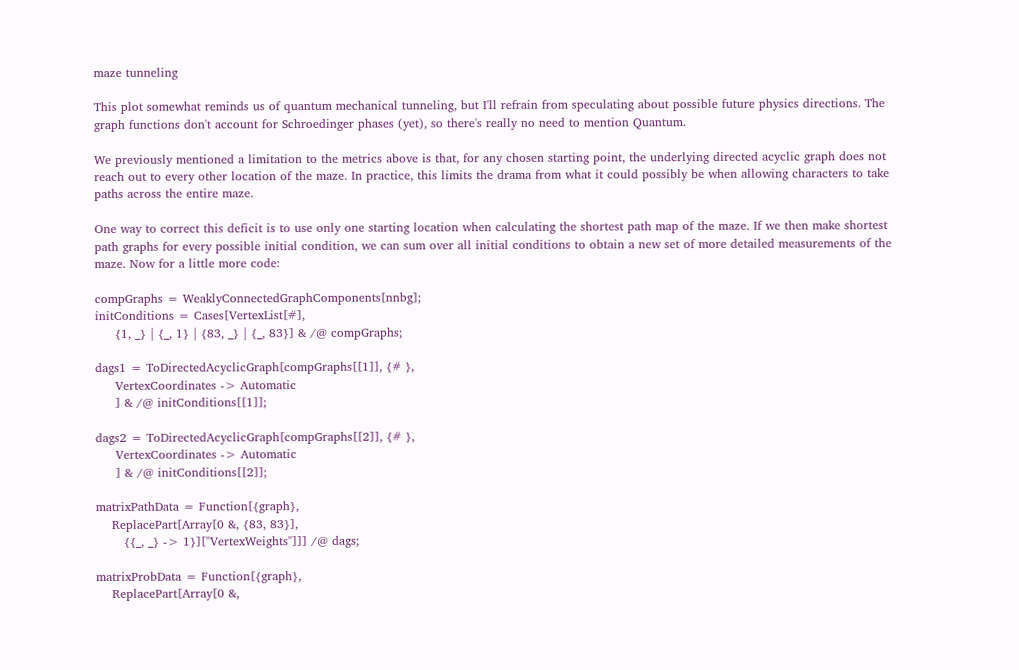maze tunneling

This plot somewhat reminds us of quantum mechanical tunneling, but I'll refrain from speculating about possible future physics directions. The graph functions don't account for Schroedinger phases (yet), so there's really no need to mention Quantum.

We previously mentioned a limitation to the metrics above is that, for any chosen starting point, the underlying directed acyclic graph does not reach out to every other location of the maze. In practice, this limits the drama from what it could possibly be when allowing characters to take paths across the entire maze.

One way to correct this deficit is to use only one starting location when calculating the shortest path map of the maze. If we then make shortest path graphs for every possible initial condition, we can sum over all initial conditions to obtain a new set of more detailed measurements of the maze. Now for a little more code:

compGraphs = WeaklyConnectedGraphComponents[nnbg];
initConditions = Cases[VertexList[#],
     {1, _} | {_, 1} | {83, _} | {_, 83}] & /@ compGraphs;

dags1 = ToDirectedAcyclicGraph[compGraphs[[1]], {# },
     VertexCoordinates -> Automatic
     ] & /@ initConditions[[1]];

dags2 = ToDirectedAcyclicGraph[compGraphs[[2]], {# },
     VertexCoordinates -> Automatic
     ] & /@ initConditions[[2]];

matrixPathData = Function[{graph},
    ReplacePart[Array[0 &, {83, 83}],
       {{_, _} -> 1}]["VertexWeights"]]] /@ dags;

matrixProbData = Function[{graph},
    ReplacePart[Array[0 &,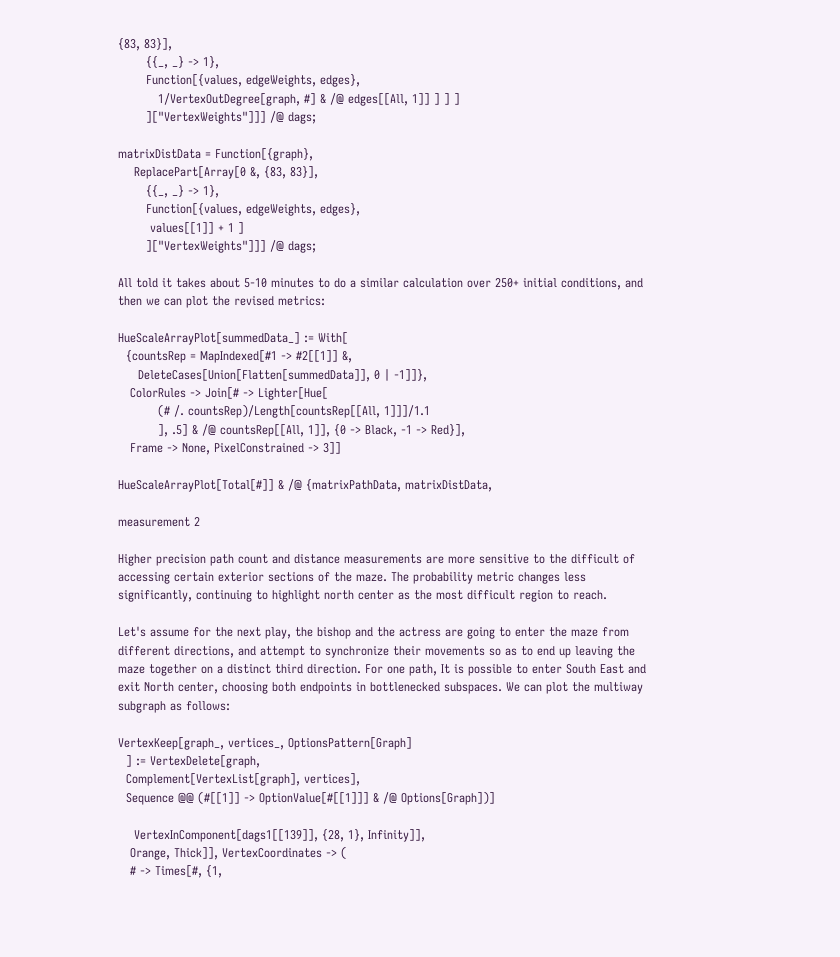{83, 83}],
       {{_, _} -> 1},
       Function[{values, edgeWeights, edges},
          1/VertexOutDegree[graph, #] & /@ edges[[All, 1]] ] ] ]
       ]["VertexWeights"]]] /@ dags;

matrixDistData = Function[{graph},
    ReplacePart[Array[0 &, {83, 83}],
       {{_, _} -> 1},
       Function[{values, edgeWeights, edges},
        values[[1]] + 1 ]
       ]["VertexWeights"]]] /@ dags;

All told it takes about 5-10 minutes to do a similar calculation over 250+ initial conditions, and then we can plot the revised metrics:

HueScaleArrayPlot[summedData_] := With[
  {countsRep = MapIndexed[#1 -> #2[[1]] &,
     DeleteCases[Union[Flatten[summedData]], 0 | -1]]},
   ColorRules -> Join[# -> Lighter[Hue[
          (# /. countsRep)/Length[countsRep[[All, 1]]]/1.1
          ], .5] & /@ countsRep[[All, 1]], {0 -> Black, -1 -> Red}],
   Frame -> None, PixelConstrained -> 3]]

HueScaleArrayPlot[Total[#]] & /@ {matrixPathData, matrixDistData,

measurement 2

Higher precision path count and distance measurements are more sensitive to the difficult of accessing certain exterior sections of the maze. The probability metric changes less significantly, continuing to highlight north center as the most difficult region to reach.

Let's assume for the next play, the bishop and the actress are going to enter the maze from different directions, and attempt to synchronize their movements so as to end up leaving the maze together on a distinct third direction. For one path, It is possible to enter South East and exit North center, choosing both endpoints in bottlenecked subspaces. We can plot the multiway subgraph as follows:

VertexKeep[graph_, vertices_, OptionsPattern[Graph]
  ] := VertexDelete[graph,
  Complement[VertexList[graph], vertices],
  Sequence @@ (#[[1]] -> OptionValue[#[[1]]] & /@ Options[Graph])]

    VertexInComponent[dags1[[139]], {28, 1}, Infinity]],
   Orange, Thick]], VertexCoordinates -> (
   # -> Times[#, {1,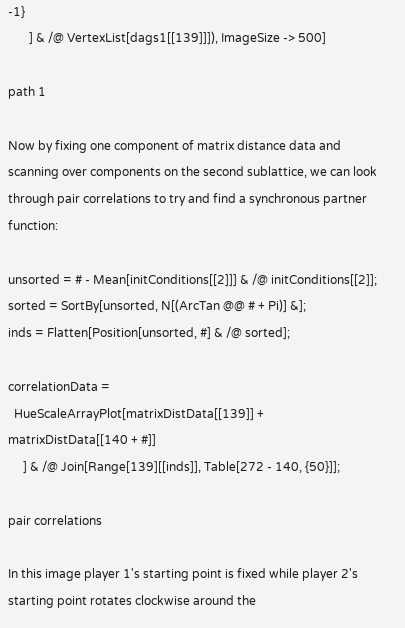-1}
       ] & /@ VertexList[dags1[[139]]]), ImageSize -> 500]

path 1

Now by fixing one component of matrix distance data and scanning over components on the second sublattice, we can look through pair correlations to try and find a synchronous partner function:

unsorted = # - Mean[initConditions[[2]]] & /@ initConditions[[2]];
sorted = SortBy[unsorted, N[(ArcTan @@ # + Pi)] &];
inds = Flatten[Position[unsorted, #] & /@ sorted];

correlationData =
  HueScaleArrayPlot[matrixDistData[[139]] + matrixDistData[[140 + #]]
     ] & /@ Join[Range[139][[inds]], Table[272 - 140, {50}]];

pair correlations

In this image player 1's starting point is fixed while player 2's starting point rotates clockwise around the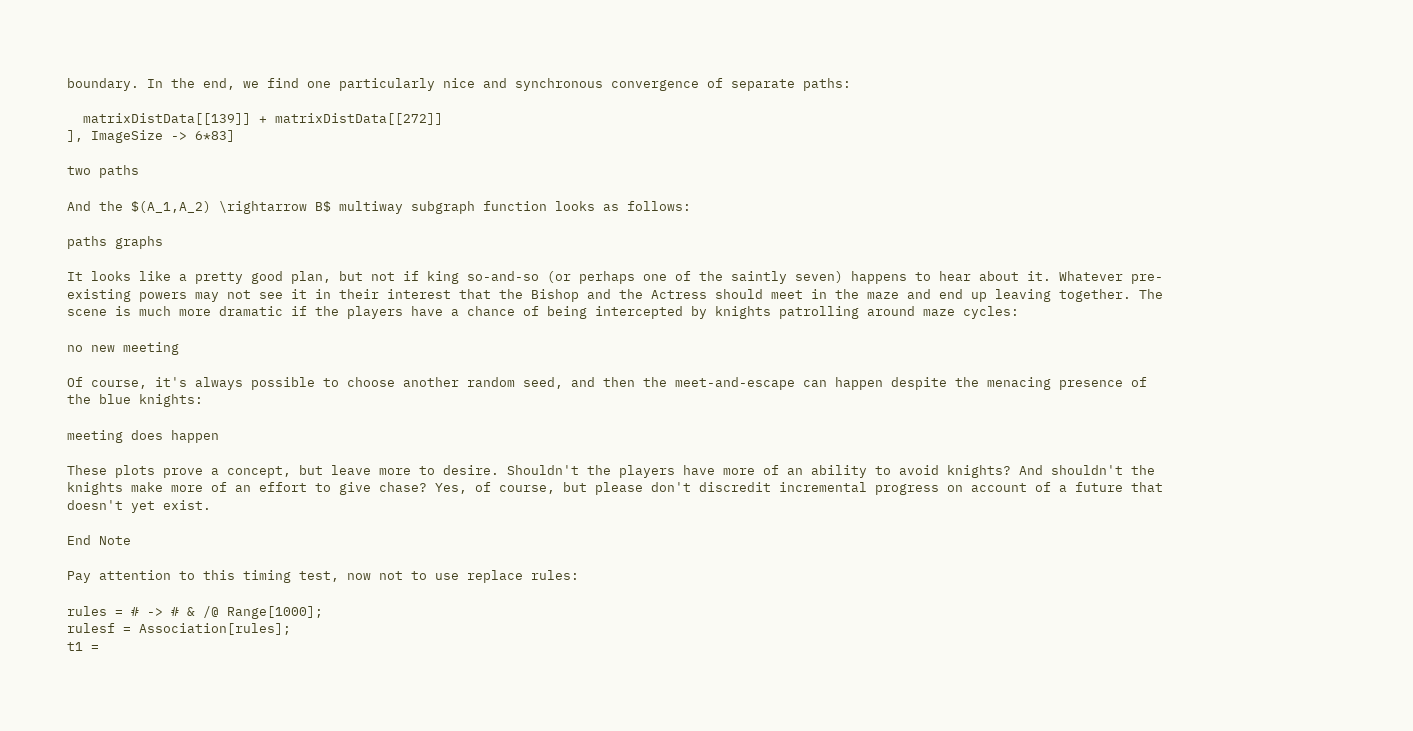boundary. In the end, we find one particularly nice and synchronous convergence of separate paths:

  matrixDistData[[139]] + matrixDistData[[272]]
], ImageSize -> 6*83]

two paths

And the $(A_1,A_2) \rightarrow B$ multiway subgraph function looks as follows:

paths graphs

It looks like a pretty good plan, but not if king so-and-so (or perhaps one of the saintly seven) happens to hear about it. Whatever pre-existing powers may not see it in their interest that the Bishop and the Actress should meet in the maze and end up leaving together. The scene is much more dramatic if the players have a chance of being intercepted by knights patrolling around maze cycles:

no new meeting

Of course, it's always possible to choose another random seed, and then the meet-and-escape can happen despite the menacing presence of the blue knights:

meeting does happen

These plots prove a concept, but leave more to desire. Shouldn't the players have more of an ability to avoid knights? And shouldn't the knights make more of an effort to give chase? Yes, of course, but please don't discredit incremental progress on account of a future that doesn't yet exist.

End Note

Pay attention to this timing test, now not to use replace rules:

rules = # -> # & /@ Range[1000];
rulesf = Association[rules];
t1 =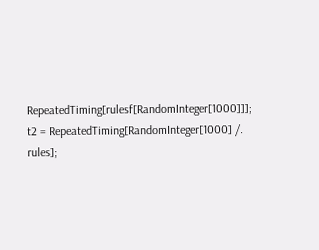RepeatedTiming[rulesf[RandomInteger[1000]]];
t2 = RepeatedTiming[RandomInteger[1000] /. rules];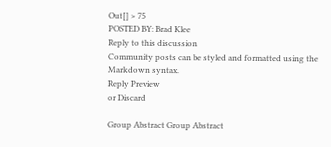Out[] > 75
POSTED BY: Brad Klee
Reply to this discussion
Community posts can be styled and formatted using the Markdown syntax.
Reply Preview
or Discard

Group Abstract Group Abstract